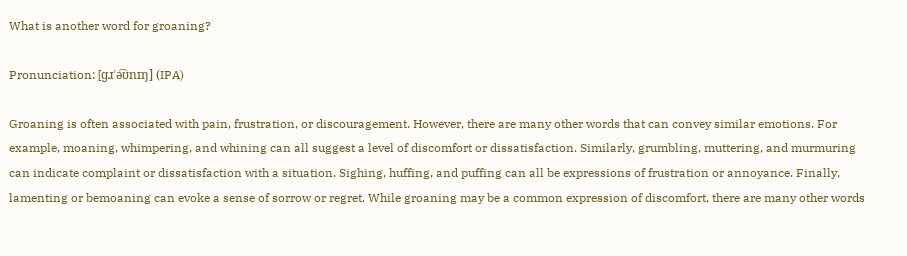What is another word for groaning?

Pronunciation: [ɡɹˈə͡ʊnɪŋ] (IPA)

Groaning is often associated with pain, frustration, or discouragement. However, there are many other words that can convey similar emotions. For example, moaning, whimpering, and whining can all suggest a level of discomfort or dissatisfaction. Similarly, grumbling, muttering, and murmuring can indicate complaint or dissatisfaction with a situation. Sighing, huffing, and puffing can all be expressions of frustration or annoyance. Finally, lamenting or bemoaning can evoke a sense of sorrow or regret. While groaning may be a common expression of discomfort, there are many other words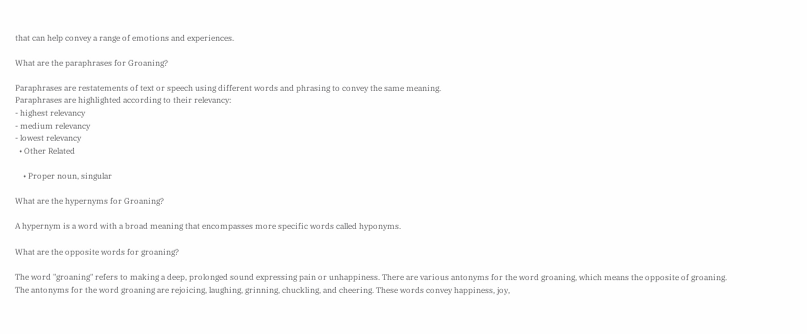that can help convey a range of emotions and experiences.

What are the paraphrases for Groaning?

Paraphrases are restatements of text or speech using different words and phrasing to convey the same meaning.
Paraphrases are highlighted according to their relevancy:
- highest relevancy
- medium relevancy
- lowest relevancy
  • Other Related

    • Proper noun, singular

What are the hypernyms for Groaning?

A hypernym is a word with a broad meaning that encompasses more specific words called hyponyms.

What are the opposite words for groaning?

The word "groaning" refers to making a deep, prolonged sound expressing pain or unhappiness. There are various antonyms for the word groaning, which means the opposite of groaning. The antonyms for the word groaning are rejoicing, laughing, grinning, chuckling, and cheering. These words convey happiness, joy,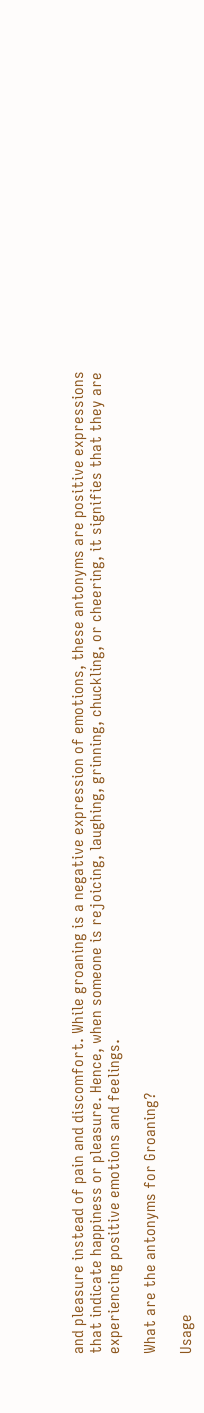and pleasure instead of pain and discomfort. While groaning is a negative expression of emotions, these antonyms are positive expressions that indicate happiness or pleasure. Hence, when someone is rejoicing, laughing, grinning, chuckling, or cheering, it signifies that they are experiencing positive emotions and feelings.

What are the antonyms for Groaning?

Usage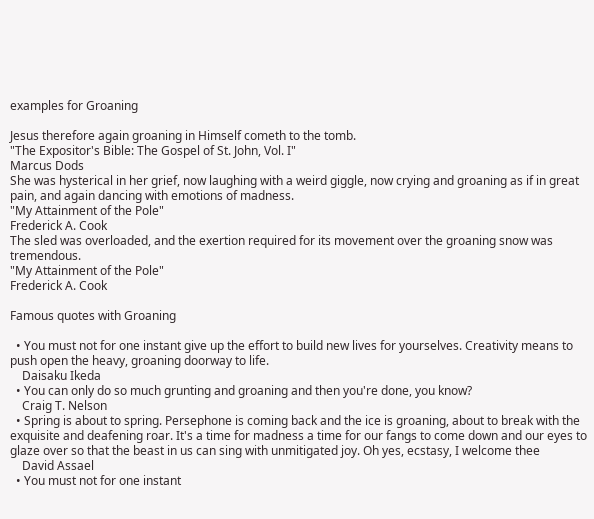examples for Groaning

Jesus therefore again groaning in Himself cometh to the tomb.
"The Expositor's Bible: The Gospel of St. John, Vol. I"
Marcus Dods
She was hysterical in her grief, now laughing with a weird giggle, now crying and groaning as if in great pain, and again dancing with emotions of madness.
"My Attainment of the Pole"
Frederick A. Cook
The sled was overloaded, and the exertion required for its movement over the groaning snow was tremendous.
"My Attainment of the Pole"
Frederick A. Cook

Famous quotes with Groaning

  • You must not for one instant give up the effort to build new lives for yourselves. Creativity means to push open the heavy, groaning doorway to life.
    Daisaku Ikeda
  • You can only do so much grunting and groaning and then you're done, you know?
    Craig T. Nelson
  • Spring is about to spring. Persephone is coming back and the ice is groaning, about to break with the exquisite and deafening roar. It's a time for madness a time for our fangs to come down and our eyes to glaze over so that the beast in us can sing with unmitigated joy. Oh yes, ecstasy, I welcome thee
    David Assael
  • You must not for one instant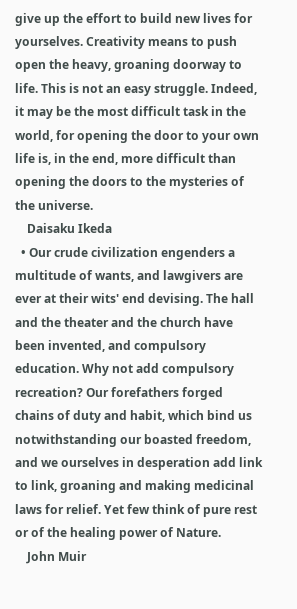give up the effort to build new lives for yourselves. Creativity means to push open the heavy, groaning doorway to life. This is not an easy struggle. Indeed, it may be the most difficult task in the world, for opening the door to your own life is, in the end, more difficult than opening the doors to the mysteries of the universe.
    Daisaku Ikeda
  • Our crude civilization engenders a multitude of wants, and lawgivers are ever at their wits' end devising. The hall and the theater and the church have been invented, and compulsory education. Why not add compulsory recreation? Our forefathers forged chains of duty and habit, which bind us notwithstanding our boasted freedom, and we ourselves in desperation add link to link, groaning and making medicinal laws for relief. Yet few think of pure rest or of the healing power of Nature.
    John Muir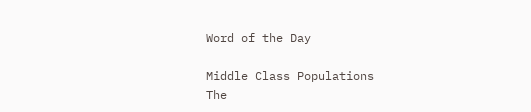Word of the Day

Middle Class Populations
The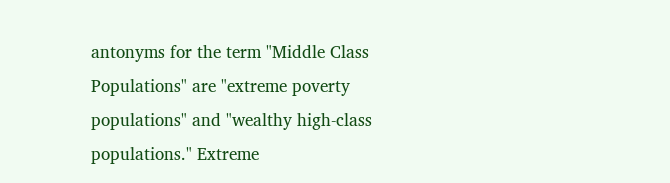antonyms for the term "Middle Class Populations" are "extreme poverty populations" and "wealthy high-class populations." Extreme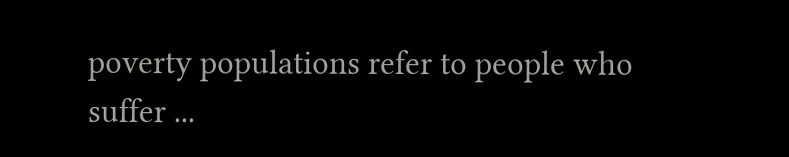poverty populations refer to people who suffer ...